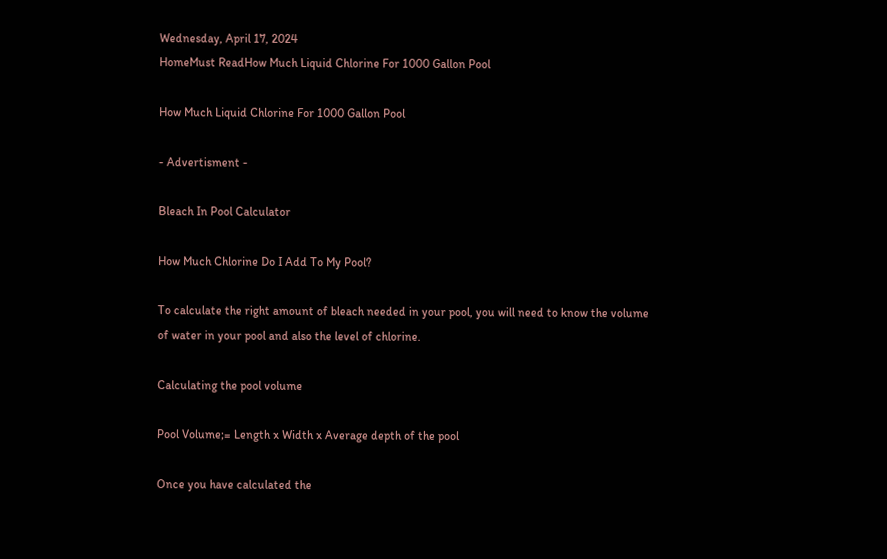Wednesday, April 17, 2024
HomeMust ReadHow Much Liquid Chlorine For 1000 Gallon Pool

How Much Liquid Chlorine For 1000 Gallon Pool

- Advertisment -

Bleach In Pool Calculator

How Much Chlorine Do I Add To My Pool?

To calculate the right amount of bleach needed in your pool, you will need to know the volume of water in your pool and also the level of chlorine.

Calculating the pool volume

Pool Volume;= Length x Width x Average depth of the pool

Once you have calculated the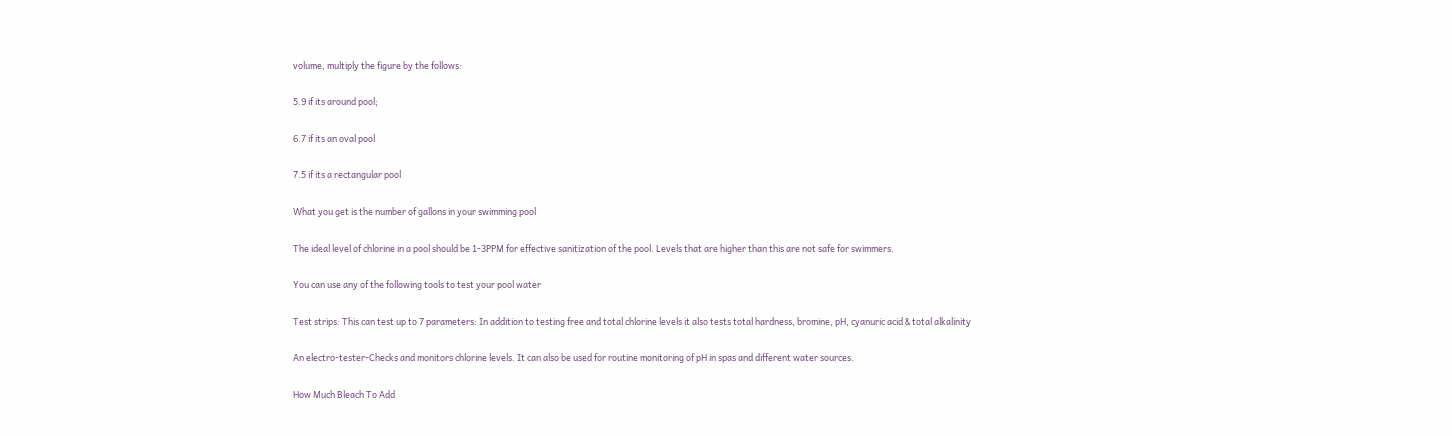volume, multiply the figure by the follows:

5.9 if its around pool;

6.7 if its an oval pool

7.5 if its a rectangular pool

What you get is the number of gallons in your swimming pool

The ideal level of chlorine in a pool should be 1-3PPM for effective sanitization of the pool. Levels that are higher than this are not safe for swimmers.

You can use any of the following tools to test your pool water

Test strips: This can test up to 7 parameters: In addition to testing free and total chlorine levels it also tests total hardness, bromine, pH, cyanuric acid & total alkalinity

An electro-tester-Checks and monitors chlorine levels. It can also be used for routine monitoring of pH in spas and different water sources.

How Much Bleach To Add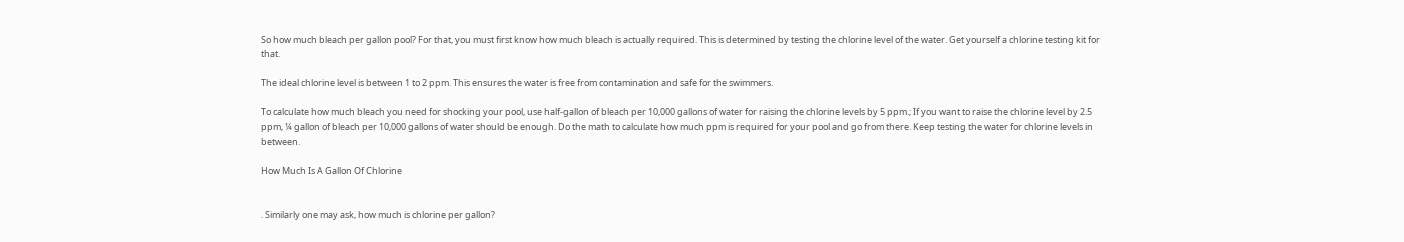So how much bleach per gallon pool? For that, you must first know how much bleach is actually required. This is determined by testing the chlorine level of the water. Get yourself a chlorine testing kit for that.

The ideal chlorine level is between 1 to 2 ppm. This ensures the water is free from contamination and safe for the swimmers.

To calculate how much bleach you need for shocking your pool, use half-gallon of bleach per 10,000 gallons of water for raising the chlorine levels by 5 ppm.; If you want to raise the chlorine level by 2.5 ppm, ¼ gallon of bleach per 10,000 gallons of water should be enough. Do the math to calculate how much ppm is required for your pool and go from there. Keep testing the water for chlorine levels in between.

How Much Is A Gallon Of Chlorine


. Similarly one may ask, how much is chlorine per gallon?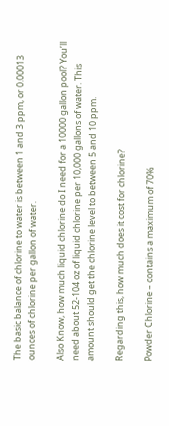The basic balance of chlorine to water is between 1 and 3 ppm, or 0.00013 ounces of chlorine per gallon of water.

Also Know, how much liquid chlorine do I need for a 10000 gallon pool? You’ll need about 52-104 oz of liquid chlorine per 10,000 gallons of water. This amount should get the chlorine level to between 5 and 10 ppm.

Regarding this, how much does it cost for chlorine?

Powder Chlorine – contains a maximum of 70%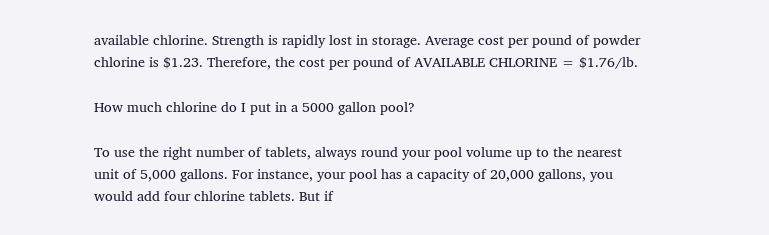available chlorine. Strength is rapidly lost in storage. Average cost per pound of powder chlorine is $1.23. Therefore, the cost per pound of AVAILABLE CHLORINE = $1.76/lb.

How much chlorine do I put in a 5000 gallon pool?

To use the right number of tablets, always round your pool volume up to the nearest unit of 5,000 gallons. For instance, your pool has a capacity of 20,000 gallons, you would add four chlorine tablets. But if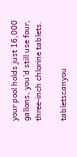your pool holds just 16,000 gallons, you’d still use four, three-inch chlorine tablets.

tabletscanyou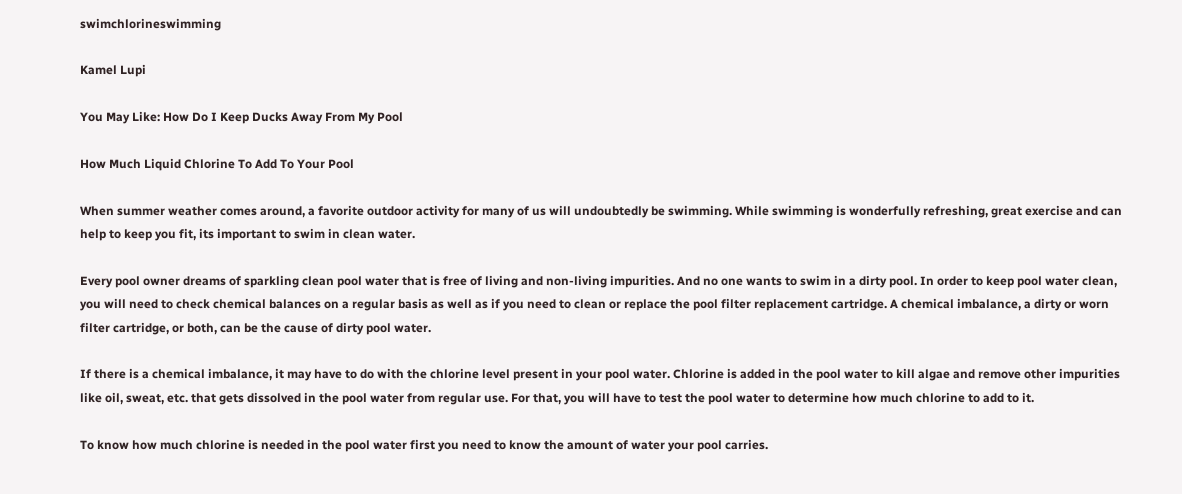swimchlorineswimming

Kamel Lupi

You May Like: How Do I Keep Ducks Away From My Pool

How Much Liquid Chlorine To Add To Your Pool

When summer weather comes around, a favorite outdoor activity for many of us will undoubtedly be swimming. While swimming is wonderfully refreshing, great exercise and can help to keep you fit, its important to swim in clean water.

Every pool owner dreams of sparkling clean pool water that is free of living and non-living impurities. And no one wants to swim in a dirty pool. In order to keep pool water clean, you will need to check chemical balances on a regular basis as well as if you need to clean or replace the pool filter replacement cartridge. A chemical imbalance, a dirty or worn filter cartridge, or both, can be the cause of dirty pool water.

If there is a chemical imbalance, it may have to do with the chlorine level present in your pool water. Chlorine is added in the pool water to kill algae and remove other impurities like oil, sweat, etc. that gets dissolved in the pool water from regular use. For that, you will have to test the pool water to determine how much chlorine to add to it.

To know how much chlorine is needed in the pool water first you need to know the amount of water your pool carries.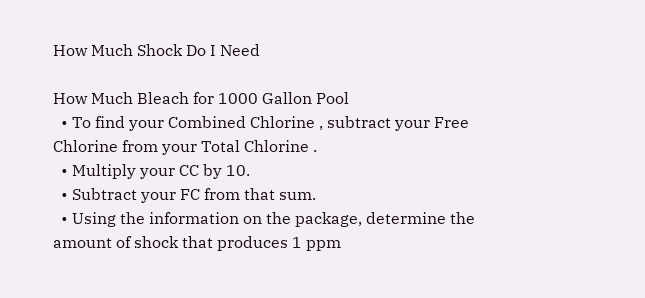How Much Shock Do I Need

How Much Bleach for 1000 Gallon Pool
  • To find your Combined Chlorine , subtract your Free Chlorine from your Total Chlorine .
  • Multiply your CC by 10.
  • Subtract your FC from that sum.
  • Using the information on the package, determine the amount of shock that produces 1 ppm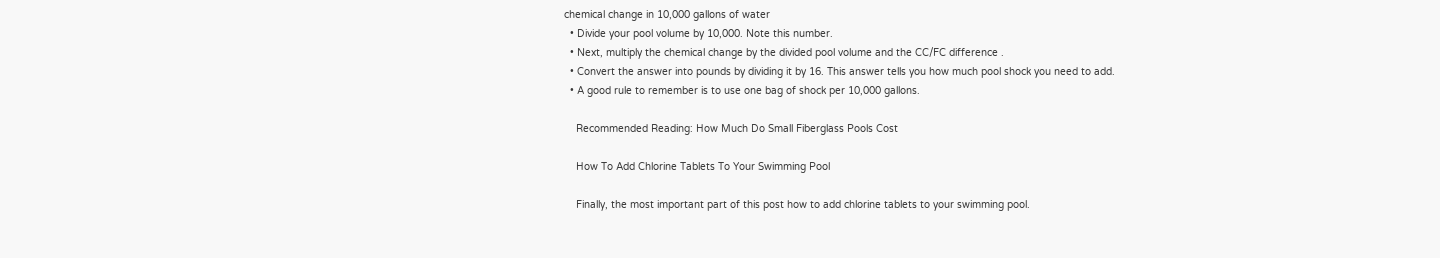chemical change in 10,000 gallons of water
  • Divide your pool volume by 10,000. Note this number.
  • Next, multiply the chemical change by the divided pool volume and the CC/FC difference .
  • Convert the answer into pounds by dividing it by 16. This answer tells you how much pool shock you need to add.
  • A good rule to remember is to use one bag of shock per 10,000 gallons.

    Recommended Reading: How Much Do Small Fiberglass Pools Cost

    How To Add Chlorine Tablets To Your Swimming Pool

    Finally, the most important part of this post how to add chlorine tablets to your swimming pool.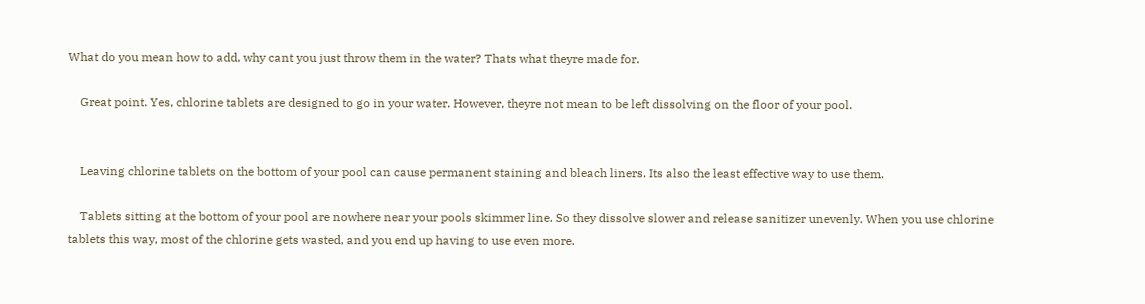What do you mean how to add, why cant you just throw them in the water? Thats what theyre made for.

    Great point. Yes, chlorine tablets are designed to go in your water. However, theyre not mean to be left dissolving on the floor of your pool.


    Leaving chlorine tablets on the bottom of your pool can cause permanent staining and bleach liners. Its also the least effective way to use them.

    Tablets sitting at the bottom of your pool are nowhere near your pools skimmer line. So they dissolve slower and release sanitizer unevenly. When you use chlorine tablets this way, most of the chlorine gets wasted, and you end up having to use even more.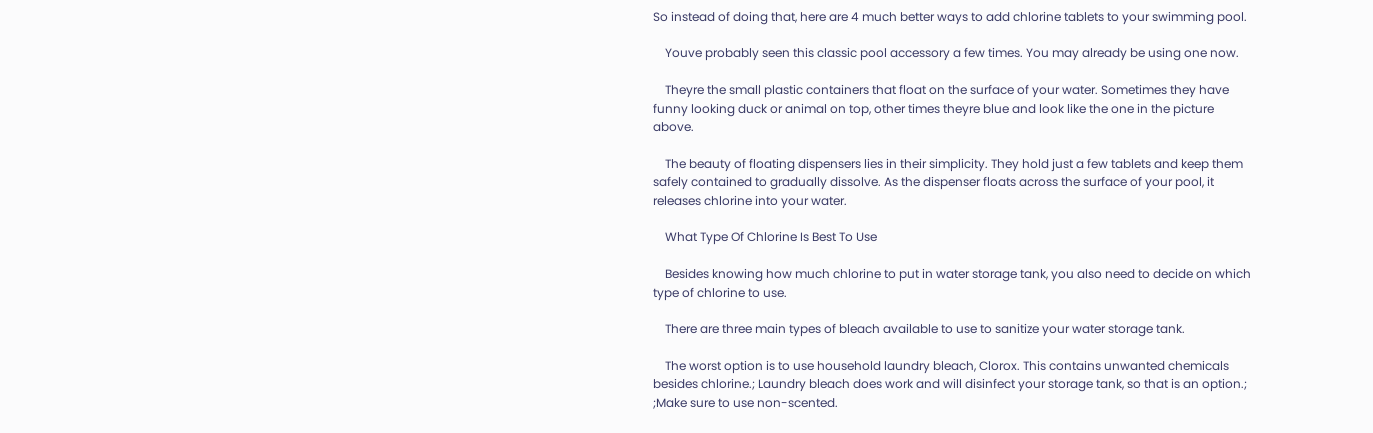So instead of doing that, here are 4 much better ways to add chlorine tablets to your swimming pool.

    Youve probably seen this classic pool accessory a few times. You may already be using one now.

    Theyre the small plastic containers that float on the surface of your water. Sometimes they have funny looking duck or animal on top, other times theyre blue and look like the one in the picture above.

    The beauty of floating dispensers lies in their simplicity. They hold just a few tablets and keep them safely contained to gradually dissolve. As the dispenser floats across the surface of your pool, it releases chlorine into your water.

    What Type Of Chlorine Is Best To Use

    Besides knowing how much chlorine to put in water storage tank, you also need to decide on which type of chlorine to use.

    There are three main types of bleach available to use to sanitize your water storage tank.

    The worst option is to use household laundry bleach, Clorox. This contains unwanted chemicals besides chlorine.; Laundry bleach does work and will disinfect your storage tank, so that is an option.; ;Make sure to use non-scented.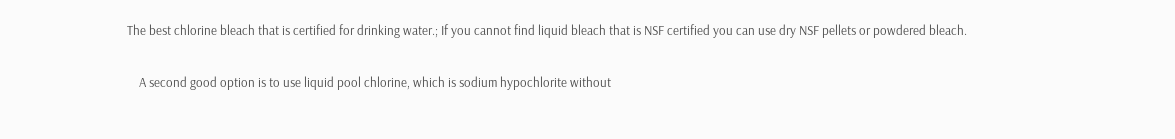The best chlorine bleach that is certified for drinking water.; If you cannot find liquid bleach that is NSF certified you can use dry NSF pellets or powdered bleach.

    A second good option is to use liquid pool chlorine, which is sodium hypochlorite without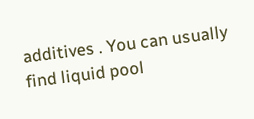additives . You can usually find liquid pool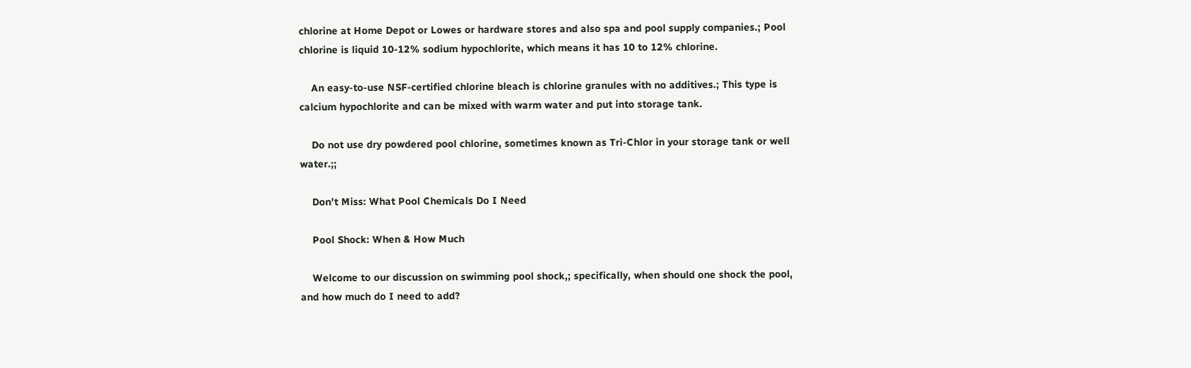chlorine at Home Depot or Lowes or hardware stores and also spa and pool supply companies.; Pool chlorine is liquid 10-12% sodium hypochlorite, which means it has 10 to 12% chlorine.

    An easy-to-use NSF-certified chlorine bleach is chlorine granules with no additives.; This type is calcium hypochlorite and can be mixed with warm water and put into storage tank.

    Do not use dry powdered pool chlorine, sometimes known as Tri-Chlor in your storage tank or well water.;;

    Don’t Miss: What Pool Chemicals Do I Need

    Pool Shock: When & How Much

    Welcome to our discussion on swimming pool shock,; specifically, when should one shock the pool, and how much do I need to add?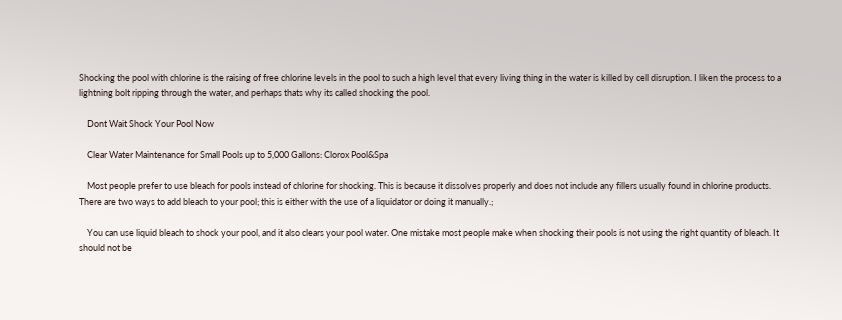Shocking the pool with chlorine is the raising of free chlorine levels in the pool to such a high level that every living thing in the water is killed by cell disruption. I liken the process to a lightning bolt ripping through the water, and perhaps thats why its called shocking the pool.

    Dont Wait Shock Your Pool Now

    Clear Water Maintenance for Small Pools up to 5,000 Gallons: Clorox Pool&Spa

    Most people prefer to use bleach for pools instead of chlorine for shocking. This is because it dissolves properly and does not include any fillers usually found in chlorine products. There are two ways to add bleach to your pool; this is either with the use of a liquidator or doing it manually.;

    You can use liquid bleach to shock your pool, and it also clears your pool water. One mistake most people make when shocking their pools is not using the right quantity of bleach. It should not be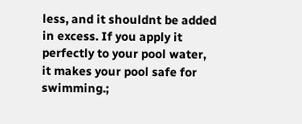less, and it shouldnt be added in excess. If you apply it perfectly to your pool water, it makes your pool safe for swimming.;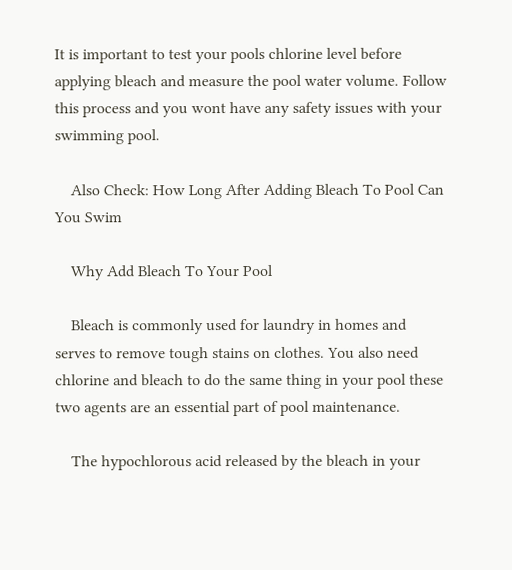It is important to test your pools chlorine level before applying bleach and measure the pool water volume. Follow this process and you wont have any safety issues with your swimming pool.

    Also Check: How Long After Adding Bleach To Pool Can You Swim

    Why Add Bleach To Your Pool

    Bleach is commonly used for laundry in homes and serves to remove tough stains on clothes. You also need chlorine and bleach to do the same thing in your pool these two agents are an essential part of pool maintenance.

    The hypochlorous acid released by the bleach in your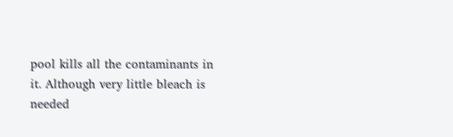pool kills all the contaminants in it. Although very little bleach is needed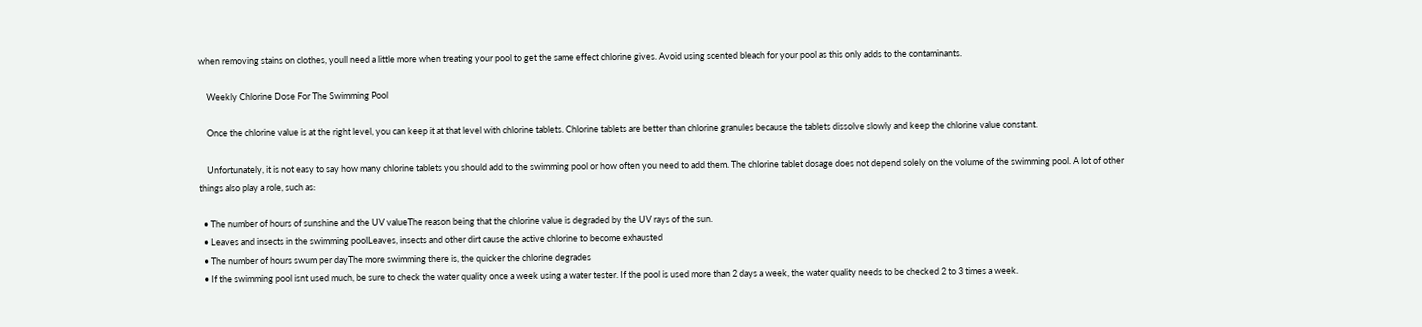when removing stains on clothes, youll need a little more when treating your pool to get the same effect chlorine gives. Avoid using scented bleach for your pool as this only adds to the contaminants.

    Weekly Chlorine Dose For The Swimming Pool

    Once the chlorine value is at the right level, you can keep it at that level with chlorine tablets. Chlorine tablets are better than chlorine granules because the tablets dissolve slowly and keep the chlorine value constant.

    Unfortunately, it is not easy to say how many chlorine tablets you should add to the swimming pool or how often you need to add them. The chlorine tablet dosage does not depend solely on the volume of the swimming pool. A lot of other things also play a role, such as:

  • The number of hours of sunshine and the UV valueThe reason being that the chlorine value is degraded by the UV rays of the sun.
  • Leaves and insects in the swimming poolLeaves, insects and other dirt cause the active chlorine to become exhausted
  • The number of hours swum per dayThe more swimming there is, the quicker the chlorine degrades
  • If the swimming pool isnt used much, be sure to check the water quality once a week using a water tester. If the pool is used more than 2 days a week, the water quality needs to be checked 2 to 3 times a week.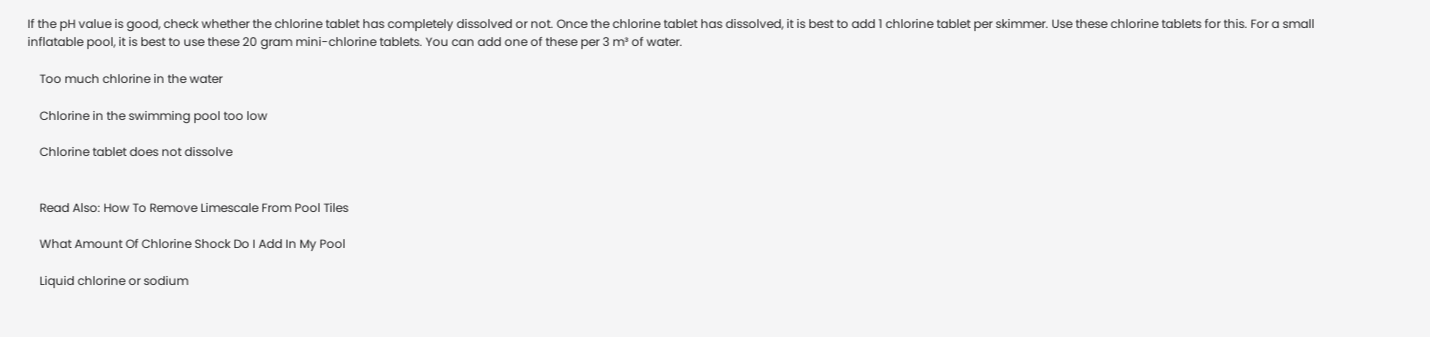If the pH value is good, check whether the chlorine tablet has completely dissolved or not. Once the chlorine tablet has dissolved, it is best to add 1 chlorine tablet per skimmer. Use these chlorine tablets for this. For a small inflatable pool, it is best to use these 20 gram mini-chlorine tablets. You can add one of these per 3 m³ of water.

    Too much chlorine in the water

    Chlorine in the swimming pool too low

    Chlorine tablet does not dissolve


    Read Also: How To Remove Limescale From Pool Tiles

    What Amount Of Chlorine Shock Do I Add In My Pool

    Liquid chlorine or sodium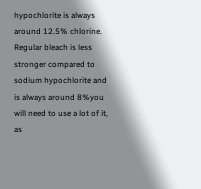hypochlorite is always around 12.5% chlorine. Regular bleach is less stronger compared to sodium hypochlorite and is always around 8%you will need to use a lot of it, as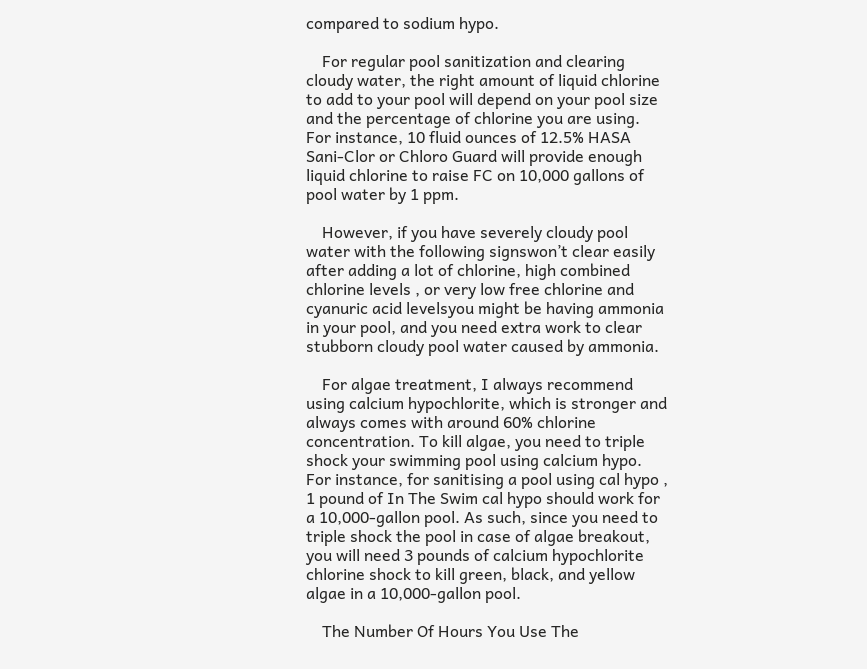compared to sodium hypo.

    For regular pool sanitization and clearing cloudy water, the right amount of liquid chlorine to add to your pool will depend on your pool size and the percentage of chlorine you are using. For instance, 10 fluid ounces of 12.5% HASA Sani-Clor or Chloro Guard will provide enough liquid chlorine to raise FC on 10,000 gallons of pool water by 1 ppm.

    However, if you have severely cloudy pool water with the following signswon’t clear easily after adding a lot of chlorine, high combined chlorine levels , or very low free chlorine and cyanuric acid levelsyou might be having ammonia in your pool, and you need extra work to clear stubborn cloudy pool water caused by ammonia.

    For algae treatment, I always recommend using calcium hypochlorite, which is stronger and always comes with around 60% chlorine concentration. To kill algae, you need to triple shock your swimming pool using calcium hypo. For instance, for sanitising a pool using cal hypo , 1 pound of In The Swim cal hypo should work for a 10,000-gallon pool. As such, since you need to triple shock the pool in case of algae breakout, you will need 3 pounds of calcium hypochlorite chlorine shock to kill green, black, and yellow algae in a 10,000-gallon pool.

    The Number Of Hours You Use The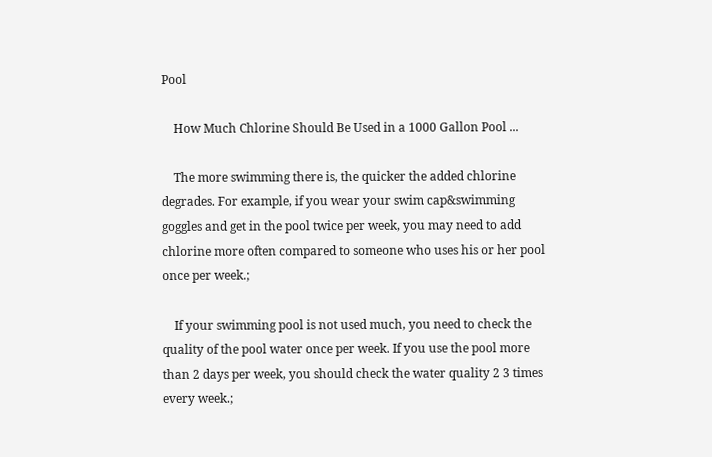Pool

    How Much Chlorine Should Be Used in a 1000 Gallon Pool ...

    The more swimming there is, the quicker the added chlorine degrades. For example, if you wear your swim cap&swimming goggles and get in the pool twice per week, you may need to add chlorine more often compared to someone who uses his or her pool once per week.;

    If your swimming pool is not used much, you need to check the quality of the pool water once per week. If you use the pool more than 2 days per week, you should check the water quality 2 3 times every week.;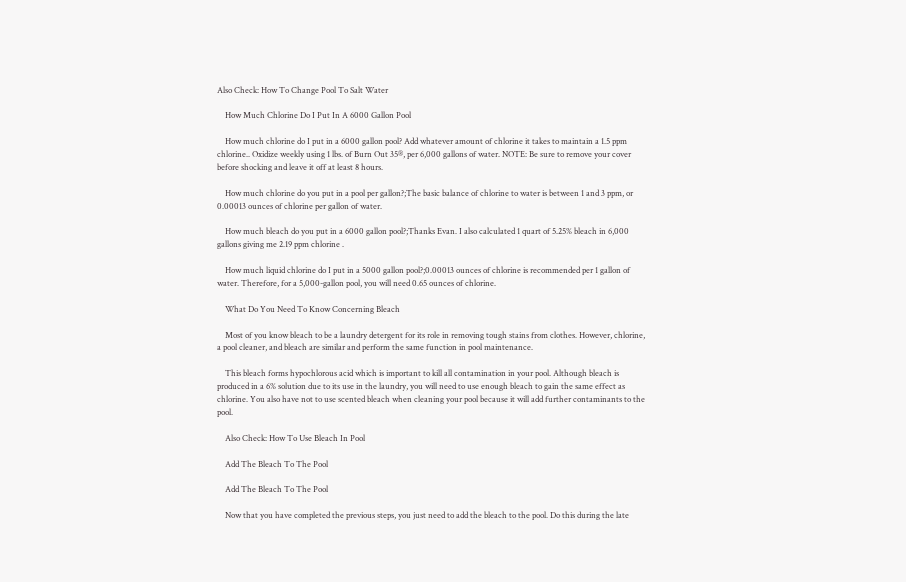Also Check: How To Change Pool To Salt Water

    How Much Chlorine Do I Put In A 6000 Gallon Pool

    How much chlorine do I put in a 6000 gallon pool? Add whatever amount of chlorine it takes to maintain a 1.5 ppm chlorine.. Oxidize weekly using 1 lbs. of Burn Out 35®, per 6,000 gallons of water. NOTE: Be sure to remove your cover before shocking and leave it off at least 8 hours.

    How much chlorine do you put in a pool per gallon?;The basic balance of chlorine to water is between 1 and 3 ppm, or 0.00013 ounces of chlorine per gallon of water.

    How much bleach do you put in a 6000 gallon pool?;Thanks Evan. I also calculated 1 quart of 5.25% bleach in 6,000 gallons giving me 2.19 ppm chlorine .

    How much liquid chlorine do I put in a 5000 gallon pool?;0.00013 ounces of chlorine is recommended per 1 gallon of water. Therefore, for a 5,000-gallon pool, you will need 0.65 ounces of chlorine.

    What Do You Need To Know Concerning Bleach

    Most of you know bleach to be a laundry detergent for its role in removing tough stains from clothes. However, chlorine, a pool cleaner, and bleach are similar and perform the same function in pool maintenance.

    This bleach forms hypochlorous acid which is important to kill all contamination in your pool. Although bleach is produced in a 6% solution due to its use in the laundry, you will need to use enough bleach to gain the same effect as chlorine. You also have not to use scented bleach when cleaning your pool because it will add further contaminants to the pool.

    Also Check: How To Use Bleach In Pool

    Add The Bleach To The Pool

    Add The Bleach To The Pool

    Now that you have completed the previous steps, you just need to add the bleach to the pool. Do this during the late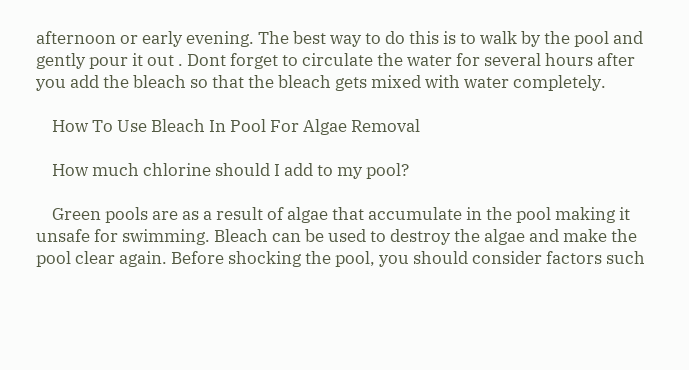afternoon or early evening. The best way to do this is to walk by the pool and gently pour it out . Dont forget to circulate the water for several hours after you add the bleach so that the bleach gets mixed with water completely.

    How To Use Bleach In Pool For Algae Removal

    How much chlorine should I add to my pool?

    Green pools are as a result of algae that accumulate in the pool making it unsafe for swimming. Bleach can be used to destroy the algae and make the pool clear again. Before shocking the pool, you should consider factors such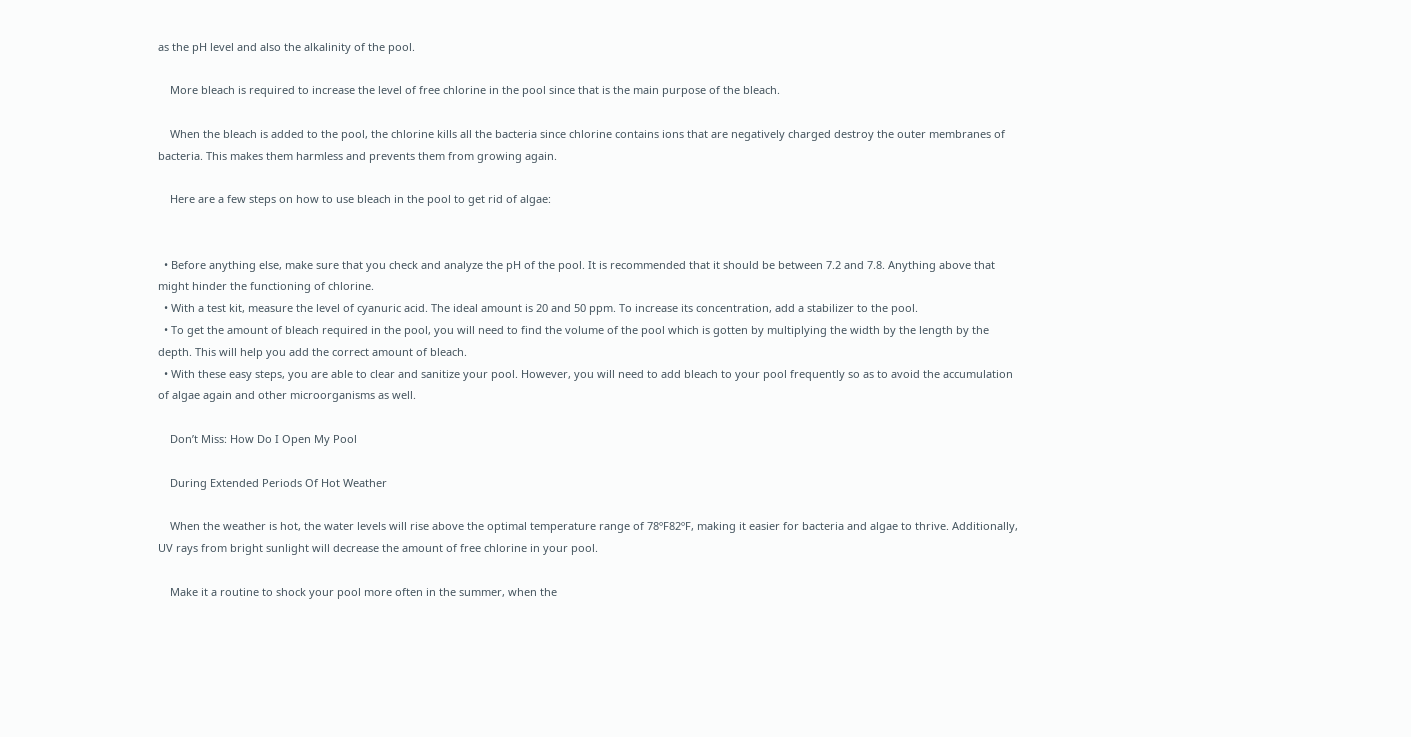as the pH level and also the alkalinity of the pool.

    More bleach is required to increase the level of free chlorine in the pool since that is the main purpose of the bleach.

    When the bleach is added to the pool, the chlorine kills all the bacteria since chlorine contains ions that are negatively charged destroy the outer membranes of bacteria. This makes them harmless and prevents them from growing again.

    Here are a few steps on how to use bleach in the pool to get rid of algae:


  • Before anything else, make sure that you check and analyze the pH of the pool. It is recommended that it should be between 7.2 and 7.8. Anything above that might hinder the functioning of chlorine.
  • With a test kit, measure the level of cyanuric acid. The ideal amount is 20 and 50 ppm. To increase its concentration, add a stabilizer to the pool.
  • To get the amount of bleach required in the pool, you will need to find the volume of the pool which is gotten by multiplying the width by the length by the depth. This will help you add the correct amount of bleach.
  • With these easy steps, you are able to clear and sanitize your pool. However, you will need to add bleach to your pool frequently so as to avoid the accumulation of algae again and other microorganisms as well.

    Don’t Miss: How Do I Open My Pool

    During Extended Periods Of Hot Weather

    When the weather is hot, the water levels will rise above the optimal temperature range of 78ºF82ºF, making it easier for bacteria and algae to thrive. Additionally, UV rays from bright sunlight will decrease the amount of free chlorine in your pool.

    Make it a routine to shock your pool more often in the summer, when the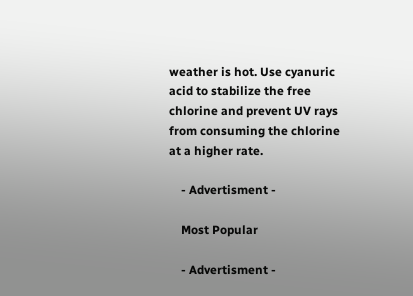weather is hot. Use cyanuric acid to stabilize the free chlorine and prevent UV rays from consuming the chlorine at a higher rate.

    - Advertisment -

    Most Popular

    - Advertisment -